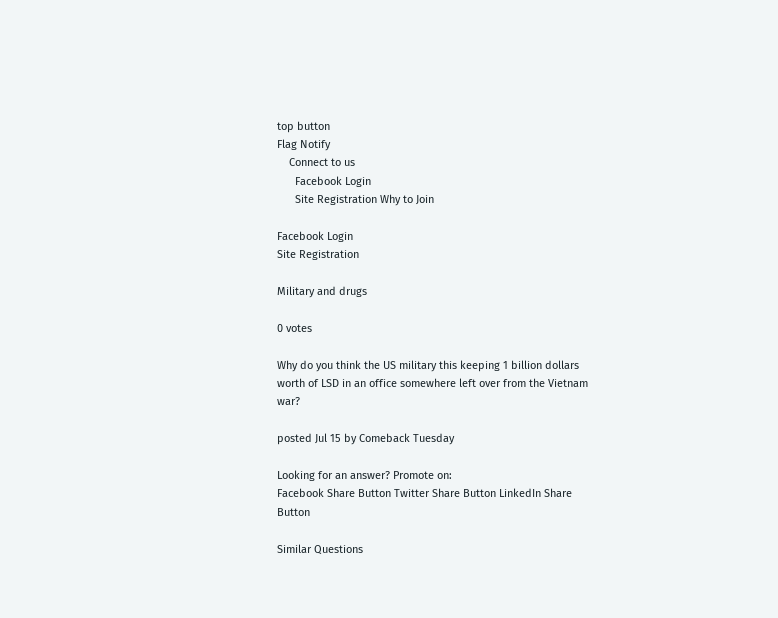top button
Flag Notify
    Connect to us
      Facebook Login
      Site Registration Why to Join

Facebook Login
Site Registration

Military and drugs

0 votes

Why do you think the US military this keeping 1 billion dollars worth of LSD in an office somewhere left over from the Vietnam war?

posted Jul 15 by Comeback Tuesday

Looking for an answer? Promote on:
Facebook Share Button Twitter Share Button LinkedIn Share Button

Similar Questions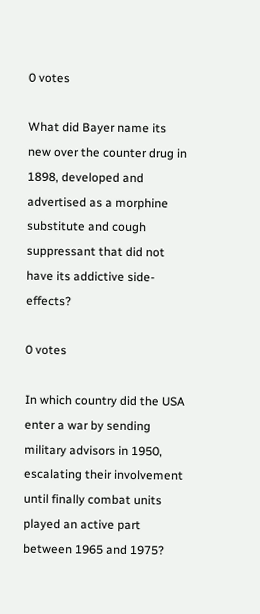0 votes

What did Bayer name its new over the counter drug in 1898, developed and advertised as a morphine substitute and cough suppressant that did not have its addictive side-effects?

0 votes

In which country did the USA enter a war by sending military advisors in 1950, escalating their involvement until finally combat units played an active part between 1965 and 1975?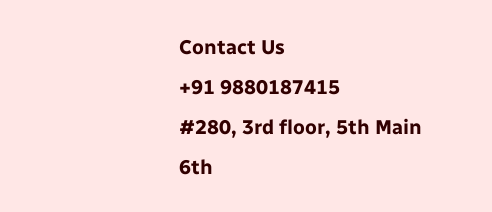Contact Us
+91 9880187415
#280, 3rd floor, 5th Main
6th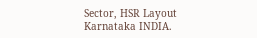Sector, HSR Layout
Karnataka INDIA.